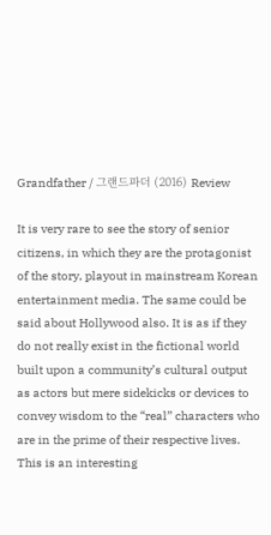Grandfather / 그랜드파더 (2016) Review

It is very rare to see the story of senior citizens, in which they are the protagonist of the story, playout in mainstream Korean entertainment media. The same could be said about Hollywood also. It is as if they do not really exist in the fictional world built upon a community’s cultural output as actors but mere sidekicks or devices to convey wisdom to the “real” characters who are in the prime of their respective lives. This is an interesting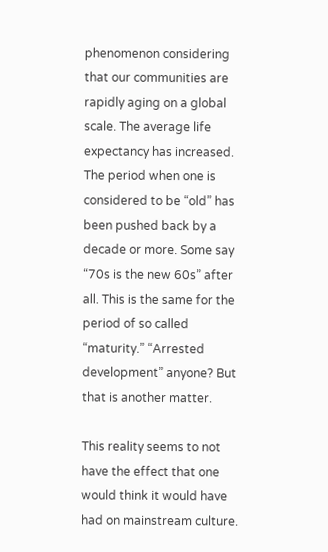phenomenon considering that our communities are rapidly aging on a global scale. The average life expectancy has increased. The period when one is considered to be “old” has been pushed back by a decade or more. Some say “70s is the new 60s” after all. This is the same for the period of so called “maturity.” “Arrested development” anyone? But that is another matter.

This reality seems to not have the effect that one would think it would have had on mainstream culture.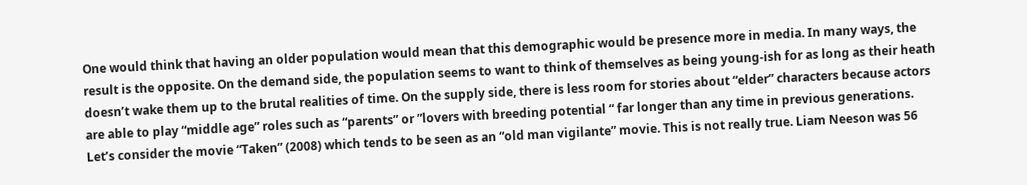One would think that having an older population would mean that this demographic would be presence more in media. In many ways, the result is the opposite. On the demand side, the population seems to want to think of themselves as being young-ish for as long as their heath doesn’t wake them up to the brutal realities of time. On the supply side, there is less room for stories about “elder” characters because actors are able to play “middle age” roles such as “parents” or ”lovers with breeding potential “ far longer than any time in previous generations. Let’s consider the movie “Taken” (2008) which tends to be seen as an “old man vigilante” movie. This is not really true. Liam Neeson was 56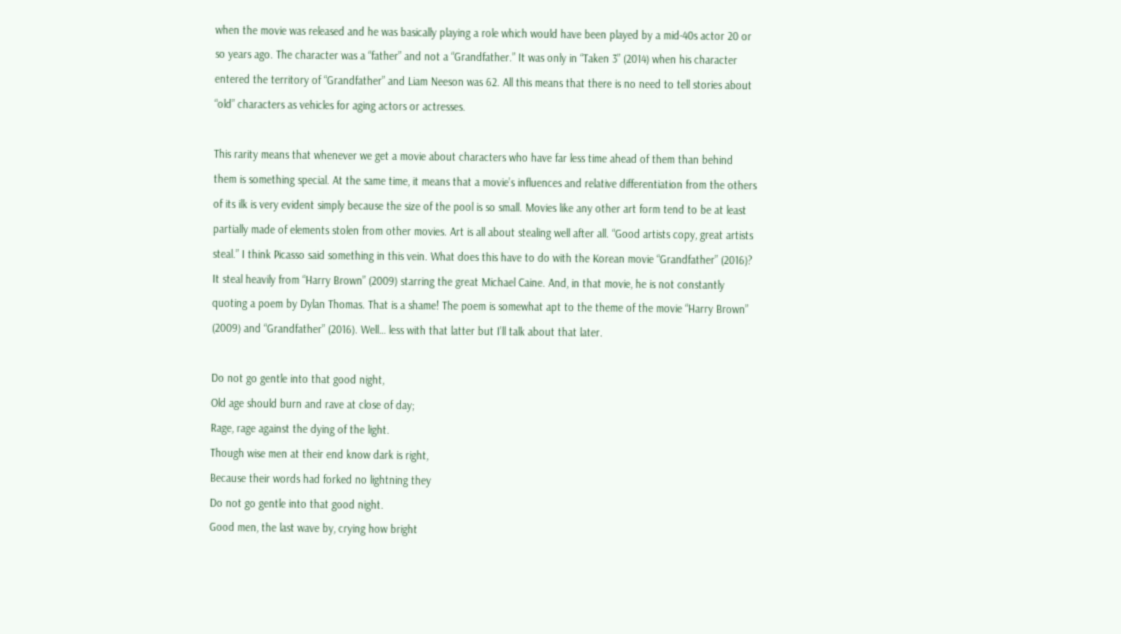when the movie was released and he was basically playing a role which would have been played by a mid-40s actor 20 or so years ago. The character was a “father” and not a “Grandfather.” It was only in “Taken 3” (2014) when his character entered the territory of “Grandfather” and Liam Neeson was 62. All this means that there is no need to tell stories about “old” characters as vehicles for aging actors or actresses.

This rarity means that whenever we get a movie about characters who have far less time ahead of them than behind them is something special. At the same time, it means that a movie’s influences and relative differentiation from the others of its ilk is very evident simply because the size of the pool is so small. Movies like any other art form tend to be at least partially made of elements stolen from other movies. Art is all about stealing well after all. “Good artists copy, great artists steal.” I think Picasso said something in this vein. What does this have to do with the Korean movie “Grandfather” (2016)? It steal heavily from “Harry Brown” (2009) starring the great Michael Caine. And, in that movie, he is not constantly quoting a poem by Dylan Thomas. That is a shame! The poem is somewhat apt to the theme of the movie “Harry Brown” (2009) and “Grandfather” (2016). Well… less with that latter but I’ll talk about that later.

Do not go gentle into that good night,
Old age should burn and rave at close of day;
Rage, rage against the dying of the light.
Though wise men at their end know dark is right,
Because their words had forked no lightning they
Do not go gentle into that good night.
Good men, the last wave by, crying how bright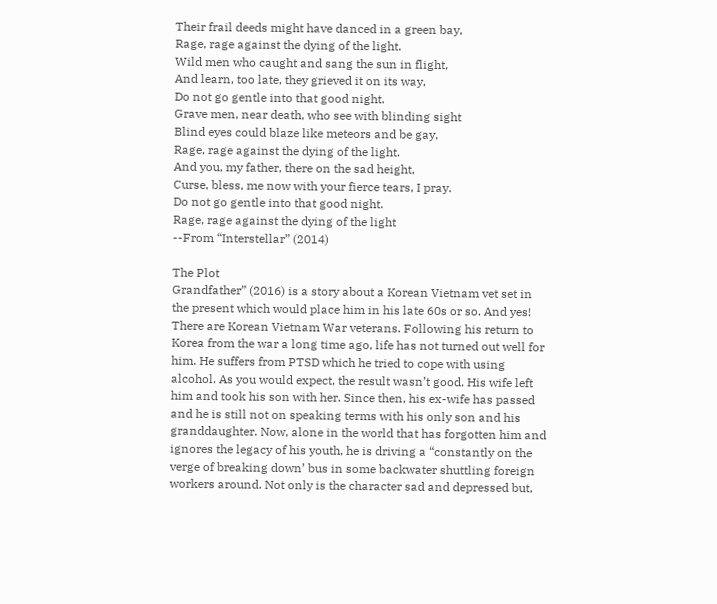Their frail deeds might have danced in a green bay,
Rage, rage against the dying of the light.
Wild men who caught and sang the sun in flight,
And learn, too late, they grieved it on its way,
Do not go gentle into that good night.
Grave men, near death, who see with blinding sight
Blind eyes could blaze like meteors and be gay,
Rage, rage against the dying of the light.
And you, my father, there on the sad height,
Curse, bless, me now with your fierce tears, I pray.
Do not go gentle into that good night.
Rage, rage against the dying of the light
--From “Interstellar” (2014)

The Plot
Grandfather” (2016) is a story about a Korean Vietnam vet set in the present which would place him in his late 60s or so. And yes! There are Korean Vietnam War veterans. Following his return to Korea from the war a long time ago, life has not turned out well for him. He suffers from PTSD which he tried to cope with using alcohol. As you would expect, the result wasn’t good. His wife left him and took his son with her. Since then, his ex-wife has passed and he is still not on speaking terms with his only son and his granddaughter. Now, alone in the world that has forgotten him and ignores the legacy of his youth, he is driving a “constantly on the verge of breaking down’ bus in some backwater shuttling foreign workers around. Not only is the character sad and depressed but,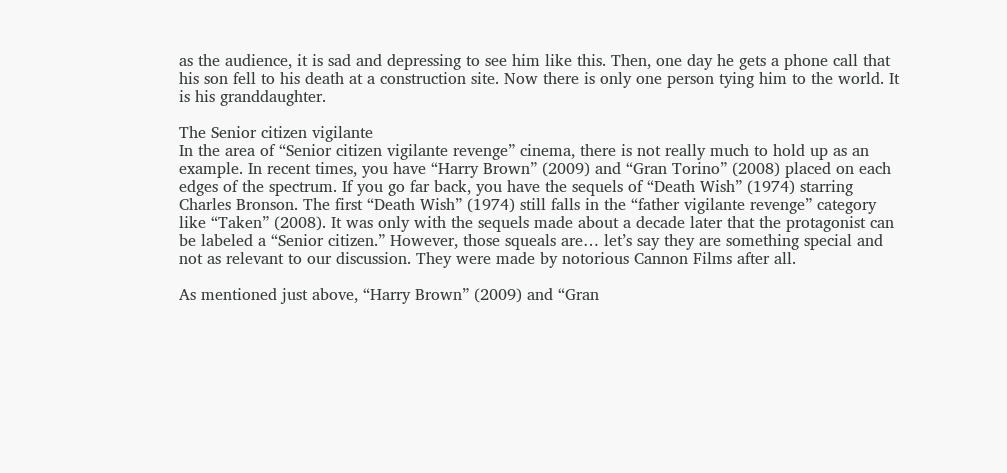as the audience, it is sad and depressing to see him like this. Then, one day he gets a phone call that his son fell to his death at a construction site. Now there is only one person tying him to the world. It is his granddaughter.

The Senior citizen vigilante
In the area of “Senior citizen vigilante revenge” cinema, there is not really much to hold up as an example. In recent times, you have “Harry Brown” (2009) and “Gran Torino” (2008) placed on each edges of the spectrum. If you go far back, you have the sequels of “Death Wish” (1974) starring Charles Bronson. The first “Death Wish” (1974) still falls in the “father vigilante revenge” category like “Taken” (2008). It was only with the sequels made about a decade later that the protagonist can be labeled a “Senior citizen.” However, those squeals are… let’s say they are something special and not as relevant to our discussion. They were made by notorious Cannon Films after all.

As mentioned just above, “Harry Brown” (2009) and “Gran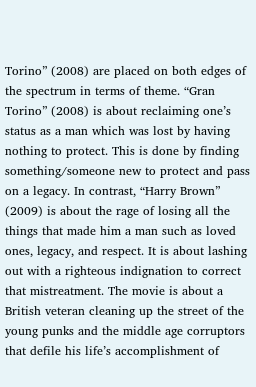Torino” (2008) are placed on both edges of the spectrum in terms of theme. “Gran Torino” (2008) is about reclaiming one’s status as a man which was lost by having nothing to protect. This is done by finding something/someone new to protect and pass on a legacy. In contrast, “Harry Brown” (2009) is about the rage of losing all the things that made him a man such as loved ones, legacy, and respect. It is about lashing out with a righteous indignation to correct that mistreatment. The movie is about a British veteran cleaning up the street of the young punks and the middle age corruptors that defile his life’s accomplishment of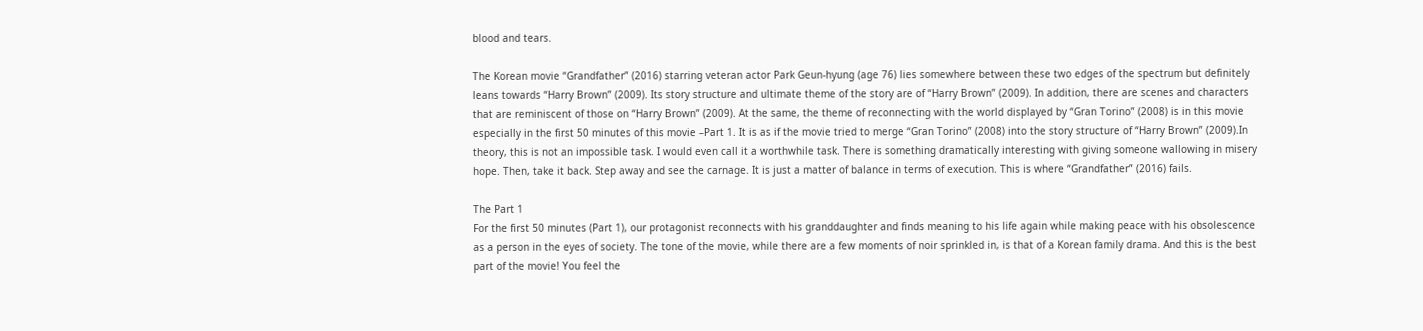blood and tears.

The Korean movie “Grandfather” (2016) starring veteran actor Park Geun-hyung (age 76) lies somewhere between these two edges of the spectrum but definitely leans towards “Harry Brown” (2009). Its story structure and ultimate theme of the story are of “Harry Brown” (2009). In addition, there are scenes and characters that are reminiscent of those on “Harry Brown” (2009). At the same, the theme of reconnecting with the world displayed by “Gran Torino” (2008) is in this movie especially in the first 50 minutes of this movie –Part 1. It is as if the movie tried to merge “Gran Torino” (2008) into the story structure of “Harry Brown” (2009).In theory, this is not an impossible task. I would even call it a worthwhile task. There is something dramatically interesting with giving someone wallowing in misery hope. Then, take it back. Step away and see the carnage. It is just a matter of balance in terms of execution. This is where “Grandfather” (2016) fails.

The Part 1
For the first 50 minutes (Part 1), our protagonist reconnects with his granddaughter and finds meaning to his life again while making peace with his obsolescence as a person in the eyes of society. The tone of the movie, while there are a few moments of noir sprinkled in, is that of a Korean family drama. And this is the best part of the movie! You feel the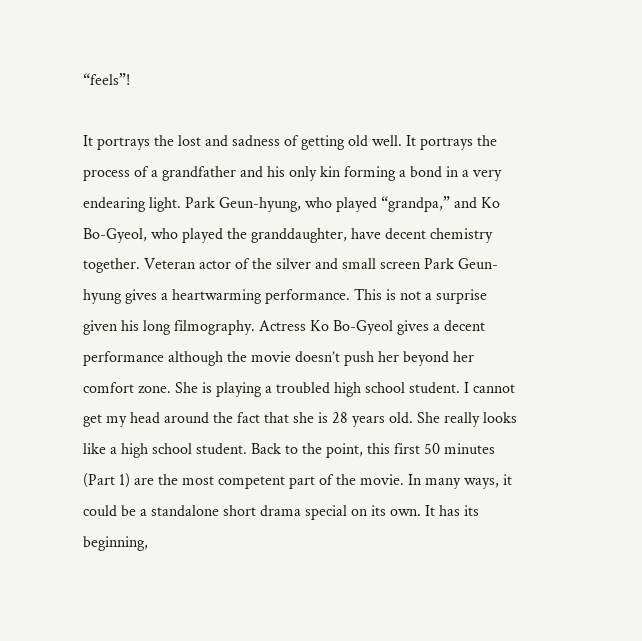“feels”!

It portrays the lost and sadness of getting old well. It portrays the process of a grandfather and his only kin forming a bond in a very endearing light. Park Geun-hyung, who played “grandpa,” and Ko Bo-Gyeol, who played the granddaughter, have decent chemistry together. Veteran actor of the silver and small screen Park Geun-hyung gives a heartwarming performance. This is not a surprise given his long filmography. Actress Ko Bo-Gyeol gives a decent performance although the movie doesn’t push her beyond her comfort zone. She is playing a troubled high school student. I cannot get my head around the fact that she is 28 years old. She really looks like a high school student. Back to the point, this first 50 minutes (Part 1) are the most competent part of the movie. In many ways, it could be a standalone short drama special on its own. It has its beginning,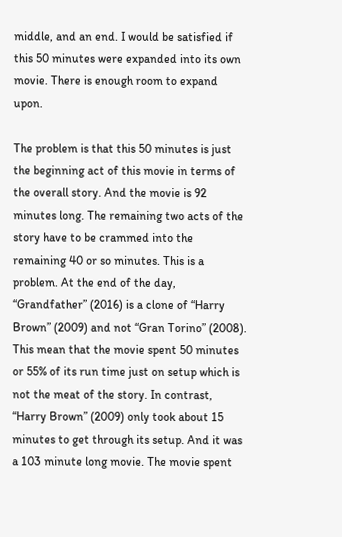middle, and an end. I would be satisfied if this 50 minutes were expanded into its own movie. There is enough room to expand upon.

The problem is that this 50 minutes is just the beginning act of this movie in terms of the overall story. And the movie is 92 minutes long. The remaining two acts of the story have to be crammed into the remaining 40 or so minutes. This is a problem. At the end of the day, “Grandfather” (2016) is a clone of “Harry Brown” (2009) and not “Gran Torino” (2008). This mean that the movie spent 50 minutes or 55% of its run time just on setup which is not the meat of the story. In contrast, “Harry Brown” (2009) only took about 15 minutes to get through its setup. And it was a 103 minute long movie. The movie spent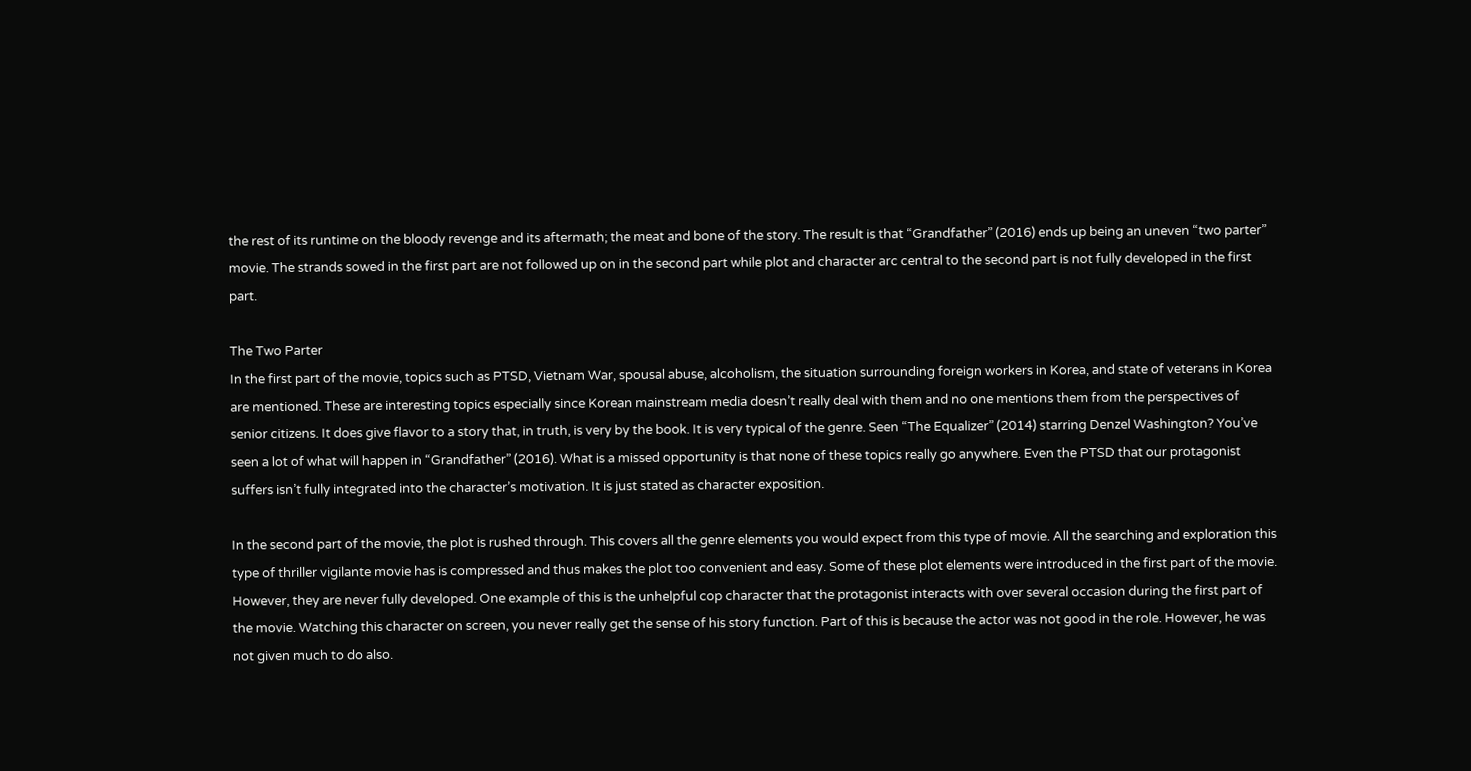the rest of its runtime on the bloody revenge and its aftermath; the meat and bone of the story. The result is that “Grandfather” (2016) ends up being an uneven “two parter” movie. The strands sowed in the first part are not followed up on in the second part while plot and character arc central to the second part is not fully developed in the first part.

The Two Parter
In the first part of the movie, topics such as PTSD, Vietnam War, spousal abuse, alcoholism, the situation surrounding foreign workers in Korea, and state of veterans in Korea are mentioned. These are interesting topics especially since Korean mainstream media doesn’t really deal with them and no one mentions them from the perspectives of senior citizens. It does give flavor to a story that, in truth, is very by the book. It is very typical of the genre. Seen “The Equalizer” (2014) starring Denzel Washington? You’ve seen a lot of what will happen in “Grandfather” (2016). What is a missed opportunity is that none of these topics really go anywhere. Even the PTSD that our protagonist suffers isn’t fully integrated into the character’s motivation. It is just stated as character exposition.

In the second part of the movie, the plot is rushed through. This covers all the genre elements you would expect from this type of movie. All the searching and exploration this type of thriller vigilante movie has is compressed and thus makes the plot too convenient and easy. Some of these plot elements were introduced in the first part of the movie. However, they are never fully developed. One example of this is the unhelpful cop character that the protagonist interacts with over several occasion during the first part of the movie. Watching this character on screen, you never really get the sense of his story function. Part of this is because the actor was not good in the role. However, he was not given much to do also.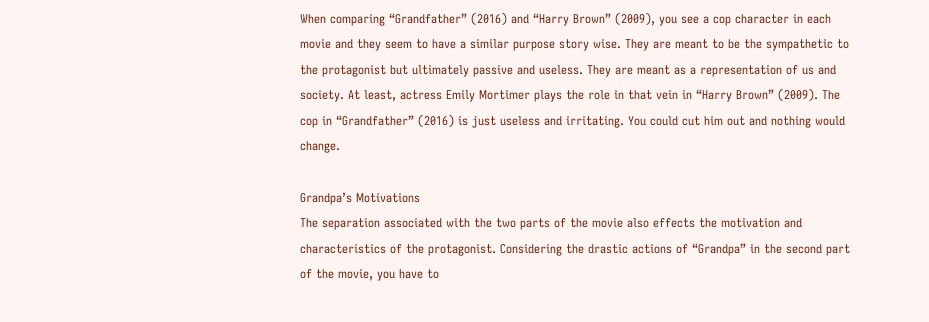When comparing “Grandfather” (2016) and “Harry Brown” (2009), you see a cop character in each movie and they seem to have a similar purpose story wise. They are meant to be the sympathetic to the protagonist but ultimately passive and useless. They are meant as a representation of us and society. At least, actress Emily Mortimer plays the role in that vein in “Harry Brown” (2009). The cop in “Grandfather” (2016) is just useless and irritating. You could cut him out and nothing would change.

Grandpa’s Motivations
The separation associated with the two parts of the movie also effects the motivation and characteristics of the protagonist. Considering the drastic actions of “Grandpa” in the second part of the movie, you have to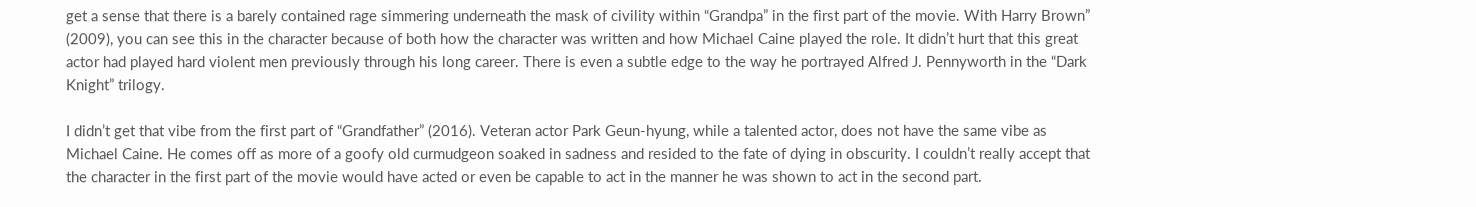get a sense that there is a barely contained rage simmering underneath the mask of civility within “Grandpa” in the first part of the movie. With Harry Brown” (2009), you can see this in the character because of both how the character was written and how Michael Caine played the role. It didn’t hurt that this great actor had played hard violent men previously through his long career. There is even a subtle edge to the way he portrayed Alfred J. Pennyworth in the “Dark Knight” trilogy.

I didn’t get that vibe from the first part of “Grandfather” (2016). Veteran actor Park Geun-hyung, while a talented actor, does not have the same vibe as Michael Caine. He comes off as more of a goofy old curmudgeon soaked in sadness and resided to the fate of dying in obscurity. I couldn’t really accept that the character in the first part of the movie would have acted or even be capable to act in the manner he was shown to act in the second part.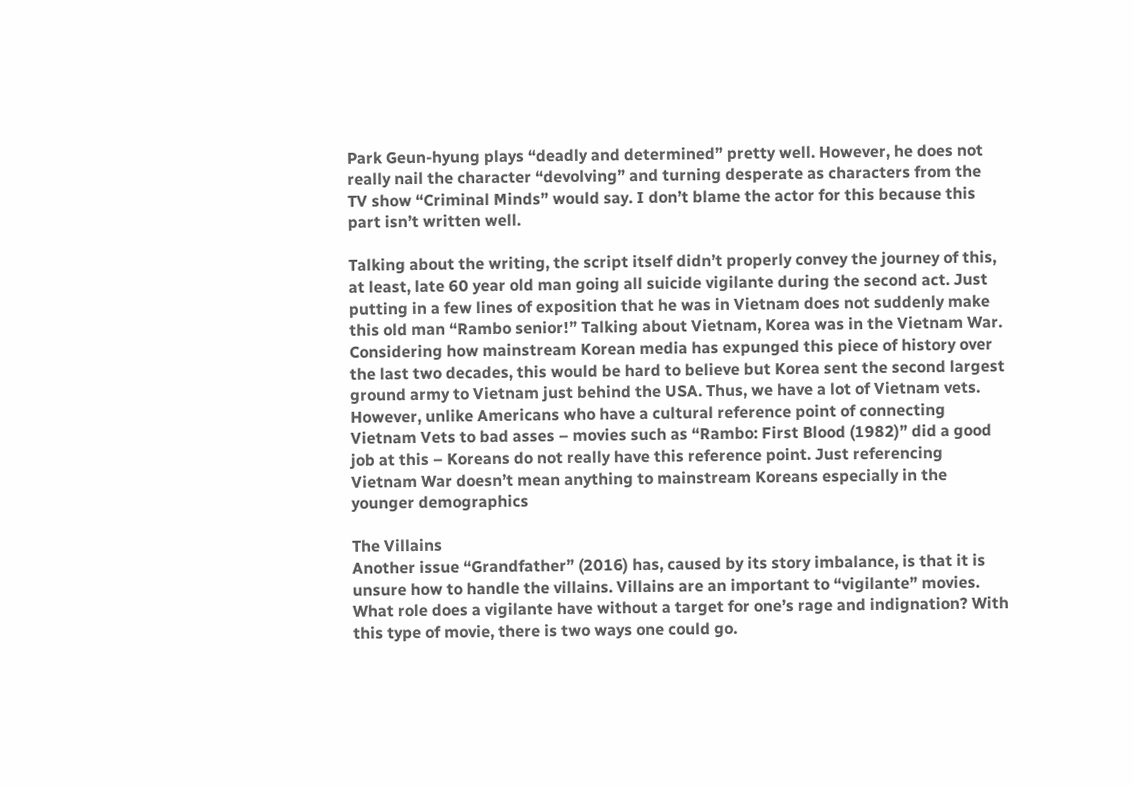Park Geun-hyung plays “deadly and determined” pretty well. However, he does not really nail the character “devolving” and turning desperate as characters from the TV show “Criminal Minds” would say. I don’t blame the actor for this because this part isn’t written well.

Talking about the writing, the script itself didn’t properly convey the journey of this, at least, late 60 year old man going all suicide vigilante during the second act. Just putting in a few lines of exposition that he was in Vietnam does not suddenly make this old man “Rambo senior!” Talking about Vietnam, Korea was in the Vietnam War. Considering how mainstream Korean media has expunged this piece of history over the last two decades, this would be hard to believe but Korea sent the second largest ground army to Vietnam just behind the USA. Thus, we have a lot of Vietnam vets. However, unlike Americans who have a cultural reference point of connecting Vietnam Vets to bad asses – movies such as “Rambo: First Blood (1982)” did a good job at this – Koreans do not really have this reference point. Just referencing Vietnam War doesn’t mean anything to mainstream Koreans especially in the younger demographics

The Villains
Another issue “Grandfather” (2016) has, caused by its story imbalance, is that it is unsure how to handle the villains. Villains are an important to “vigilante” movies. What role does a vigilante have without a target for one’s rage and indignation? With this type of movie, there is two ways one could go.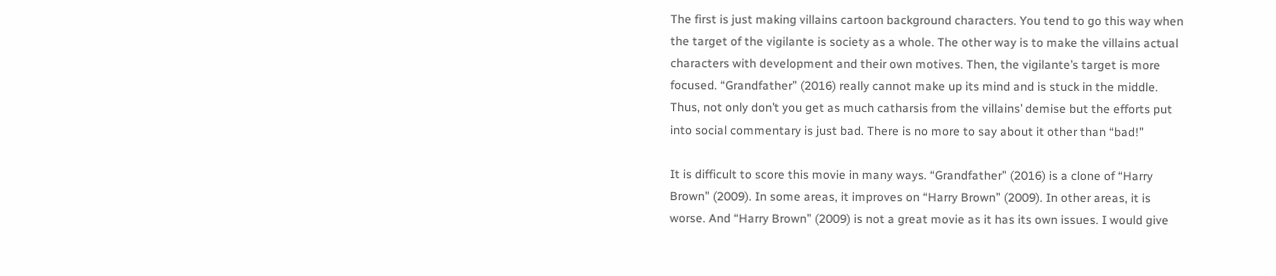The first is just making villains cartoon background characters. You tend to go this way when the target of the vigilante is society as a whole. The other way is to make the villains actual characters with development and their own motives. Then, the vigilante’s target is more focused. “Grandfather” (2016) really cannot make up its mind and is stuck in the middle. Thus, not only don’t you get as much catharsis from the villains’ demise but the efforts put into social commentary is just bad. There is no more to say about it other than “bad!”

It is difficult to score this movie in many ways. “Grandfather” (2016) is a clone of “Harry Brown” (2009). In some areas, it improves on “Harry Brown” (2009). In other areas, it is worse. And “Harry Brown” (2009) is not a great movie as it has its own issues. I would give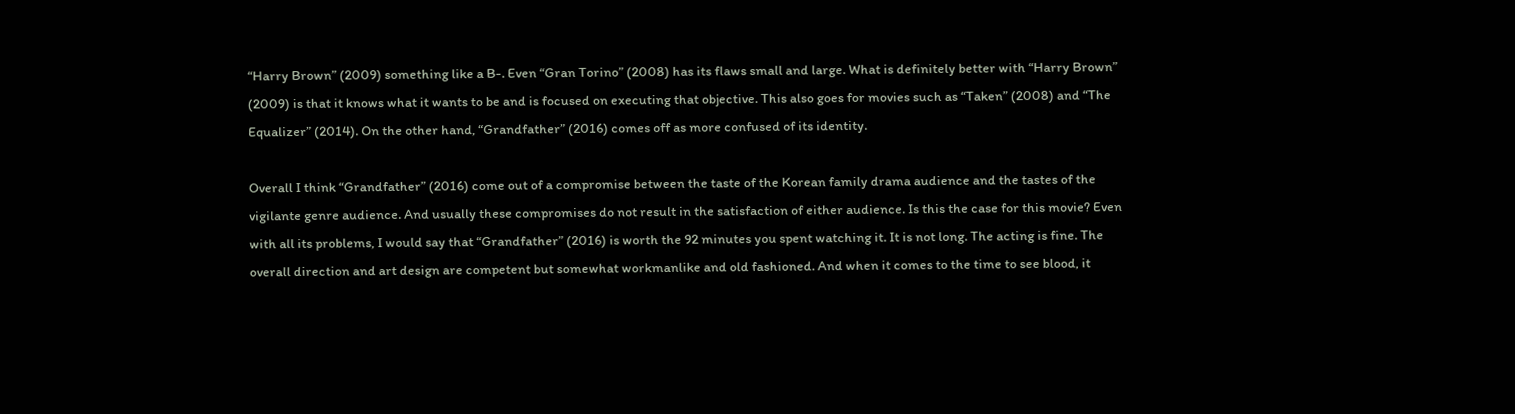“Harry Brown” (2009) something like a B-. Even “Gran Torino” (2008) has its flaws small and large. What is definitely better with “Harry Brown” (2009) is that it knows what it wants to be and is focused on executing that objective. This also goes for movies such as “Taken” (2008) and “The Equalizer” (2014). On the other hand, “Grandfather” (2016) comes off as more confused of its identity.

Overall I think “Grandfather” (2016) come out of a compromise between the taste of the Korean family drama audience and the tastes of the vigilante genre audience. And usually these compromises do not result in the satisfaction of either audience. Is this the case for this movie? Even with all its problems, I would say that “Grandfather” (2016) is worth the 92 minutes you spent watching it. It is not long. The acting is fine. The overall direction and art design are competent but somewhat workmanlike and old fashioned. And when it comes to the time to see blood, it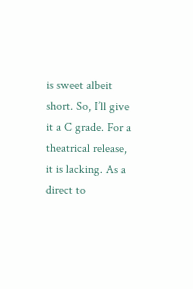is sweet albeit short. So, I’ll give it a C grade. For a theatrical release, it is lacking. As a direct to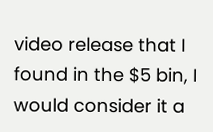video release that I found in the $5 bin, I would consider it a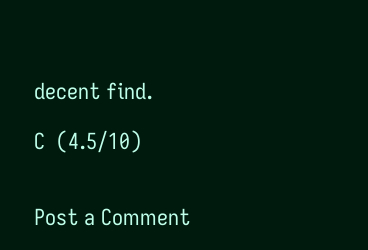decent find.

C  (4.5/10)


Post a Comment